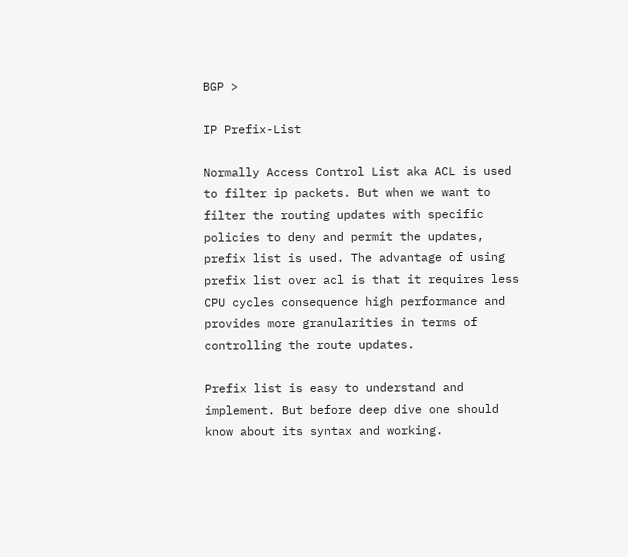BGP >

IP Prefix-List

Normally Access Control List aka ACL is used to filter ip packets. But when we want to filter the routing updates with specific policies to deny and permit the updates, prefix list is used. The advantage of using prefix list over acl is that it requires less CPU cycles consequence high performance and provides more granularities in terms of controlling the route updates.

Prefix list is easy to understand and implement. But before deep dive one should know about its syntax and working.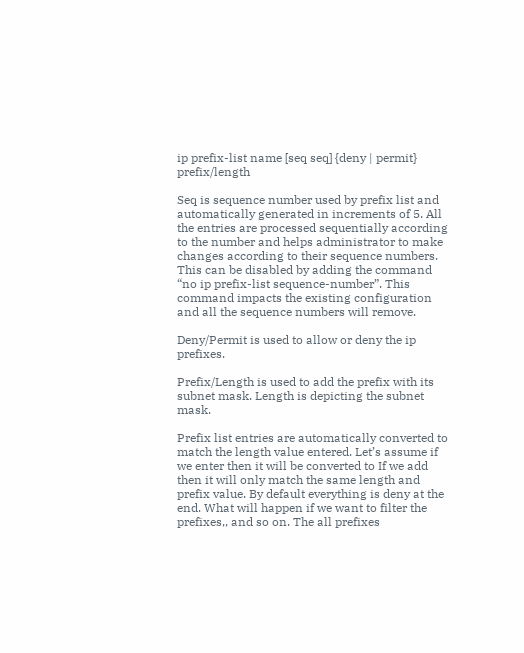ip prefix-list name [seq seq] {deny | permit} prefix/length

Seq is sequence number used by prefix list and automatically generated in increments of 5. All the entries are processed sequentially according to the number and helps administrator to make changes according to their sequence numbers. This can be disabled by adding the command “no ip prefix-list sequence-number”. This command impacts the existing configuration and all the sequence numbers will remove.

Deny/Permit is used to allow or deny the ip prefixes.

Prefix/Length is used to add the prefix with its subnet mask. Length is depicting the subnet mask.

Prefix list entries are automatically converted to match the length value entered. Let’s assume if we enter then it will be converted to If we add then it will only match the same length and prefix value. By default everything is deny at the end. What will happen if we want to filter the prefixes,, and so on. The all prefixes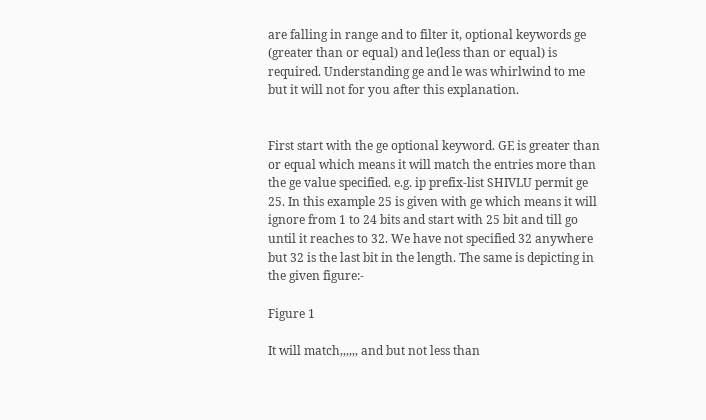are falling in range and to filter it, optional keywords ge (greater than or equal) and le(less than or equal) is required. Understanding ge and le was whirlwind to me but it will not for you after this explanation.


First start with the ge optional keyword. GE is greater than or equal which means it will match the entries more than the ge value specified. e.g. ip prefix-list SHIVLU permit ge 25. In this example 25 is given with ge which means it will ignore from 1 to 24 bits and start with 25 bit and till go until it reaches to 32. We have not specified 32 anywhere but 32 is the last bit in the length. The same is depicting in the given figure:-

Figure 1

It will match,,,,,, and but not less than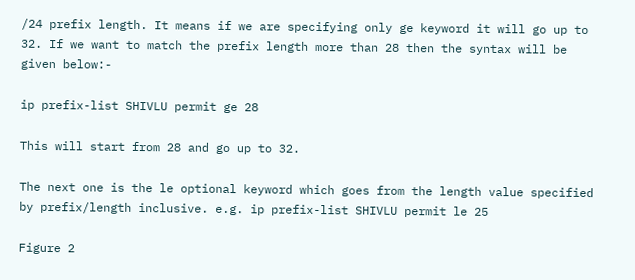/24 prefix length. It means if we are specifying only ge keyword it will go up to 32. If we want to match the prefix length more than 28 then the syntax will be given below:-

ip prefix-list SHIVLU permit ge 28

This will start from 28 and go up to 32.

The next one is the le optional keyword which goes from the length value specified by prefix/length inclusive. e.g. ip prefix-list SHIVLU permit le 25

Figure 2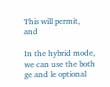This will permit, and

In the hybrid mode, we can use the both ge and le optional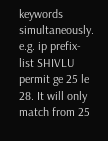keywords simultaneously. e.g. ip prefix-list SHIVLU permit ge 25 le 28. It will only match from 25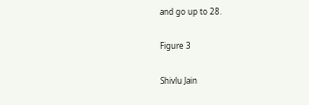and go up to 28.

Figure 3

Shivlu Jain